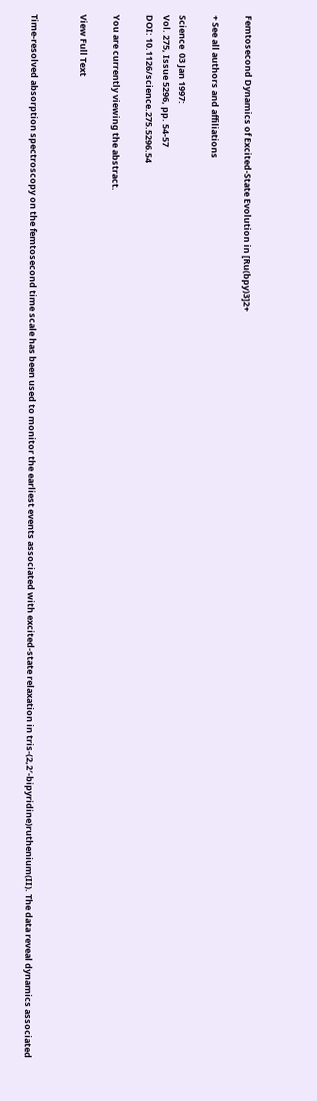Femtosecond Dynamics of Excited-State Evolution in [Ru(bpy)3]2+

+ See all authors and affiliations

Science  03 Jan 1997:
Vol. 275, Issue 5296, pp. 54-57
DOI: 10.1126/science.275.5296.54

You are currently viewing the abstract.

View Full Text


Time-resolved absorption spectroscopy on the femtosecond time scale has been used to monitor the earliest events associated with excited-state relaxation in tris-(2,2′-bipyridine)ruthenium(II). The data reveal dynamics associated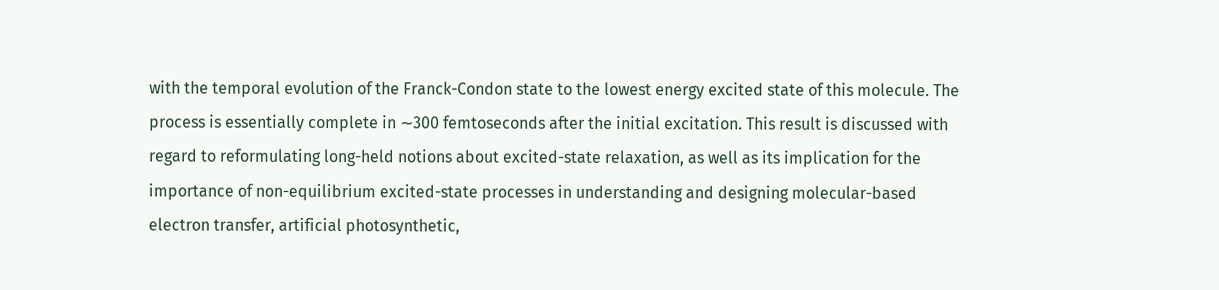with the temporal evolution of the Franck-Condon state to the lowest energy excited state of this molecule. The process is essentially complete in ∼300 femtoseconds after the initial excitation. This result is discussed with regard to reformulating long-held notions about excited-state relaxation, as well as its implication for the importance of non-equilibrium excited-state processes in understanding and designing molecular-based electron transfer, artificial photosynthetic,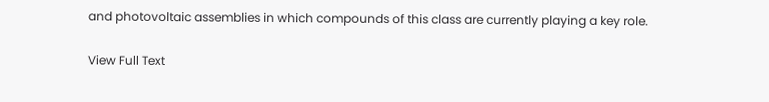and photovoltaic assemblies in which compounds of this class are currently playing a key role.

View Full Text